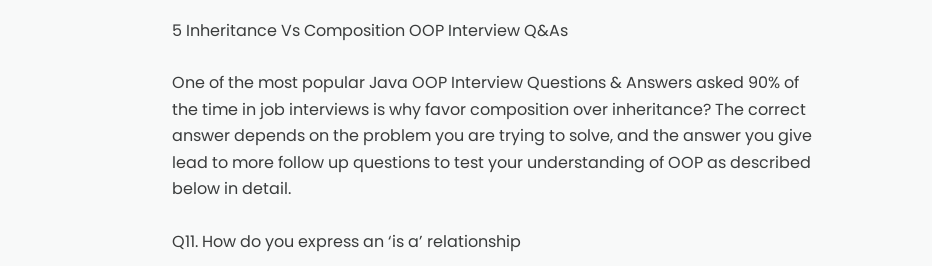5 Inheritance Vs Composition OOP Interview Q&As

One of the most popular Java OOP Interview Questions & Answers asked 90% of the time in job interviews is why favor composition over inheritance? The correct answer depends on the problem you are trying to solve, and the answer you give lead to more follow up questions to test your understanding of OOP as described below in detail.

Q11. How do you express an ‘is a’ relationship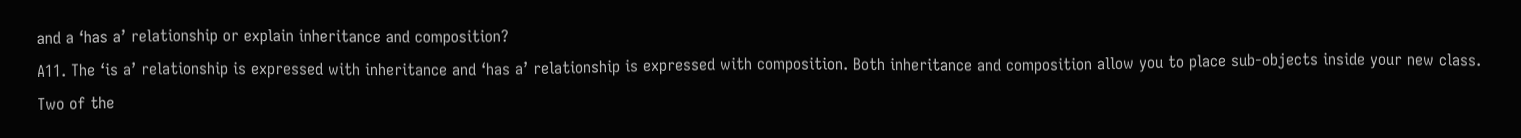and a ‘has a’ relationship or explain inheritance and composition?
A11. The ‘is a’ relationship is expressed with inheritance and ‘has a’ relationship is expressed with composition. Both inheritance and composition allow you to place sub-objects inside your new class. Two of the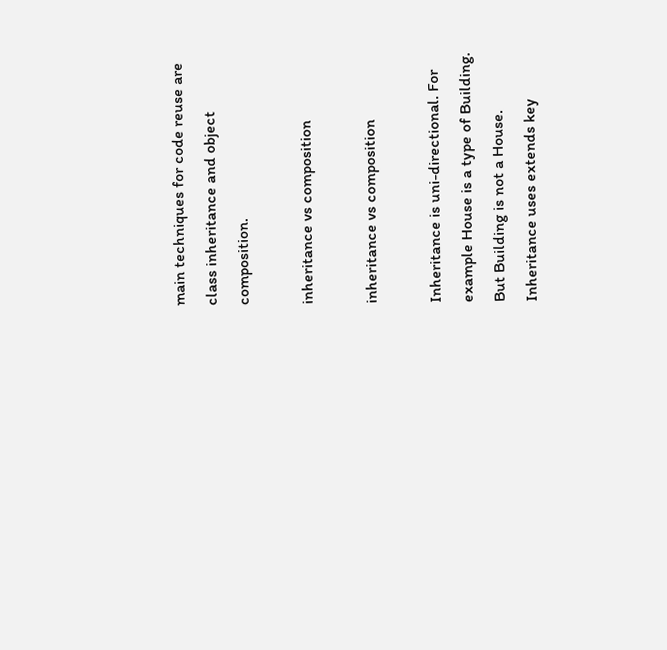main techniques for code reuse are class inheritance and object composition.

inheritance vs composition

inheritance vs composition

Inheritance is uni-directional. For example House is a type of Building. But Building is not a House. Inheritance uses extends key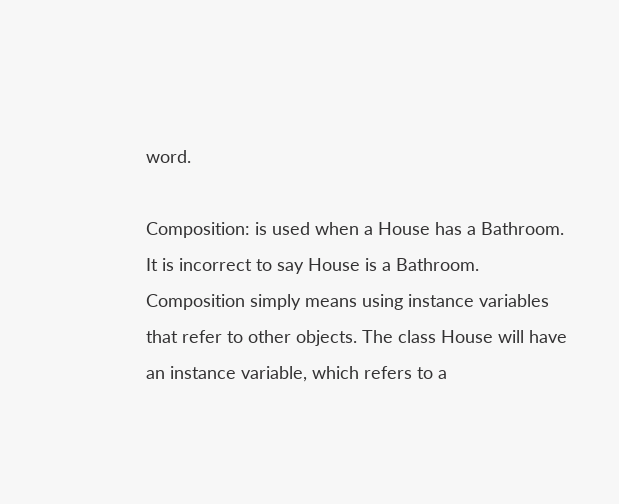word.

Composition: is used when a House has a Bathroom. It is incorrect to say House is a Bathroom. Composition simply means using instance variables that refer to other objects. The class House will have an instance variable, which refers to a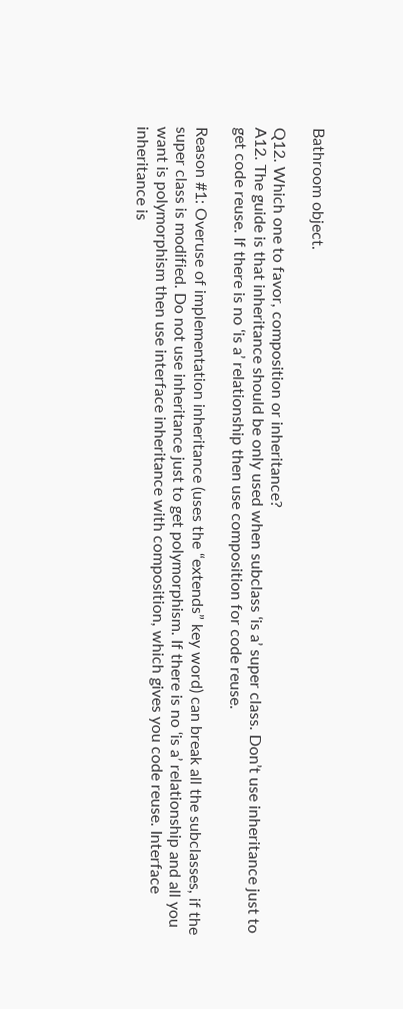Bathroom object.

Q12. Which one to favor, composition or inheritance?
A12. The guide is that inheritance should be only used when subclass ‘is a’ super class. Don’t use inheritance just to get code reuse. If there is no ‘is a’ relationship then use composition for code reuse.

Reason #1: Overuse of implementation inheritance (uses the “extends” key word) can break all the subclasses, if the super class is modified. Do not use inheritance just to get polymorphism. If there is no ‘is a’ relationship and all you want is polymorphism then use interface inheritance with composition, which gives you code reuse. Interface inheritance is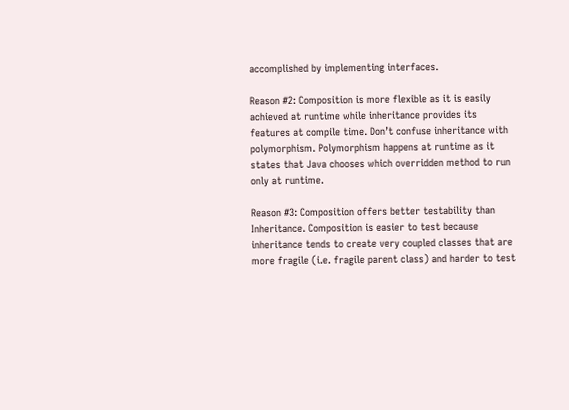accomplished by implementing interfaces.

Reason #2: Composition is more flexible as it is easily achieved at runtime while inheritance provides its features at compile time. Don’t confuse inheritance with polymorphism. Polymorphism happens at runtime as it states that Java chooses which overridden method to run only at runtime.

Reason #3: Composition offers better testability than Inheritance. Composition is easier to test because inheritance tends to create very coupled classes that are more fragile (i.e. fragile parent class) and harder to test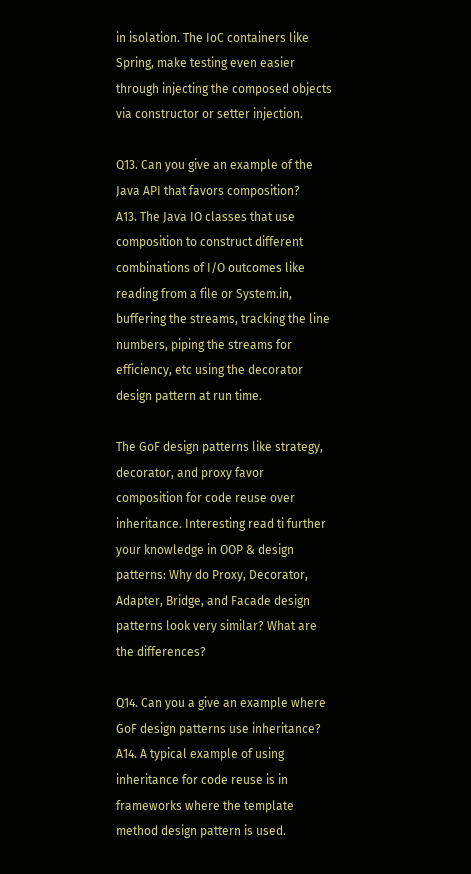in isolation. The IoC containers like Spring, make testing even easier through injecting the composed objects via constructor or setter injection.

Q13. Can you give an example of the Java API that favors composition?
A13. The Java IO classes that use composition to construct different combinations of I/O outcomes like reading from a file or System.in, buffering the streams, tracking the line numbers, piping the streams for efficiency, etc using the decorator design pattern at run time.

The GoF design patterns like strategy, decorator, and proxy favor composition for code reuse over inheritance. Interesting read ti further your knowledge in OOP & design patterns: Why do Proxy, Decorator, Adapter, Bridge, and Facade design patterns look very similar? What are the differences?

Q14. Can you a give an example where GoF design patterns use inheritance?
A14. A typical example of using inheritance for code reuse is in frameworks where the template method design pattern is used.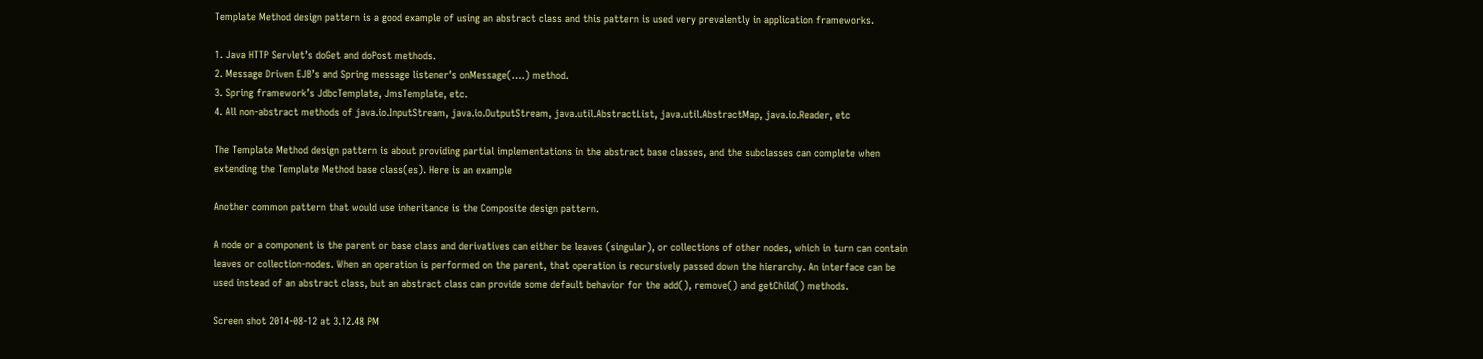Template Method design pattern is a good example of using an abstract class and this pattern is used very prevalently in application frameworks.

1. Java HTTP Servlet’s doGet and doPost methods.
2. Message Driven EJB’s and Spring message listener’s onMessage(….) method.
3. Spring framework’s JdbcTemplate, JmsTemplate, etc.
4. All non-abstract methods of java.io.InputStream, java.io.OutputStream, java.util.AbstractList, java.util.AbstractMap, java.io.Reader, etc

The Template Method design pattern is about providing partial implementations in the abstract base classes, and the subclasses can complete when extending the Template Method base class(es). Here is an example

Another common pattern that would use inheritance is the Composite design pattern.

A node or a component is the parent or base class and derivatives can either be leaves (singular), or collections of other nodes, which in turn can contain leaves or collection-nodes. When an operation is performed on the parent, that operation is recursively passed down the hierarchy. An interface can be used instead of an abstract class, but an abstract class can provide some default behavior for the add(), remove() and getChild() methods.

Screen shot 2014-08-12 at 3.12.48 PM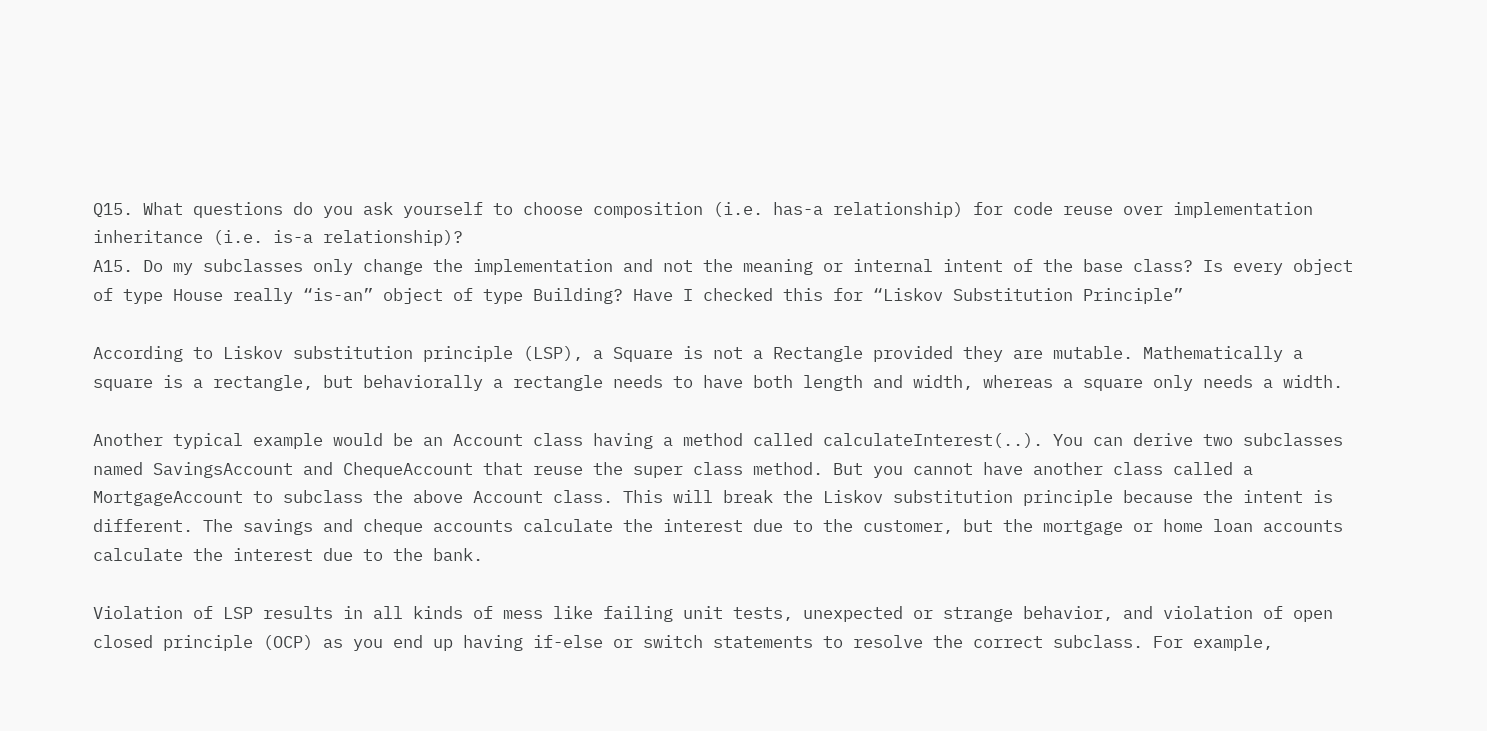Q15. What questions do you ask yourself to choose composition (i.e. has-a relationship) for code reuse over implementation inheritance (i.e. is-a relationship)?
A15. Do my subclasses only change the implementation and not the meaning or internal intent of the base class? Is every object of type House really “is-an” object of type Building? Have I checked this for “Liskov Substitution Principle”

According to Liskov substitution principle (LSP), a Square is not a Rectangle provided they are mutable. Mathematically a square is a rectangle, but behaviorally a rectangle needs to have both length and width, whereas a square only needs a width.

Another typical example would be an Account class having a method called calculateInterest(..). You can derive two subclasses named SavingsAccount and ChequeAccount that reuse the super class method. But you cannot have another class called a MortgageAccount to subclass the above Account class. This will break the Liskov substitution principle because the intent is different. The savings and cheque accounts calculate the interest due to the customer, but the mortgage or home loan accounts calculate the interest due to the bank.

Violation of LSP results in all kinds of mess like failing unit tests, unexpected or strange behavior, and violation of open closed principle (OCP) as you end up having if-else or switch statements to resolve the correct subclass. For example,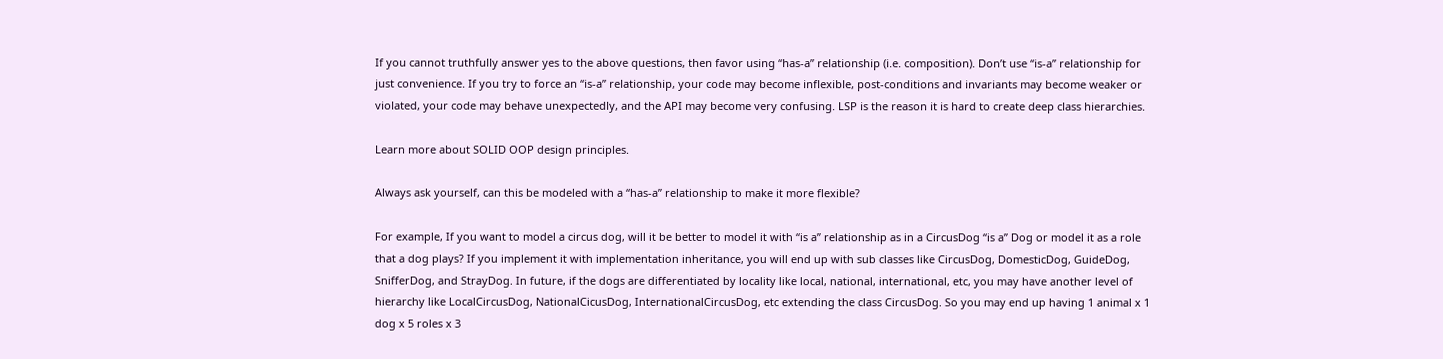If you cannot truthfully answer yes to the above questions, then favor using “has-a” relationship (i.e. composition). Don’t use “is-a” relationship for just convenience. If you try to force an “is-a” relationship, your code may become inflexible, post-conditions and invariants may become weaker or violated, your code may behave unexpectedly, and the API may become very confusing. LSP is the reason it is hard to create deep class hierarchies.

Learn more about SOLID OOP design principles.

Always ask yourself, can this be modeled with a “has-a” relationship to make it more flexible?

For example, If you want to model a circus dog, will it be better to model it with “is a” relationship as in a CircusDog “is a” Dog or model it as a role that a dog plays? If you implement it with implementation inheritance, you will end up with sub classes like CircusDog, DomesticDog, GuideDog, SnifferDog, and StrayDog. In future, if the dogs are differentiated by locality like local, national, international, etc, you may have another level of hierarchy like LocalCircusDog, NationalCicusDog, InternationalCircusDog, etc extending the class CircusDog. So you may end up having 1 animal x 1 dog x 5 roles x 3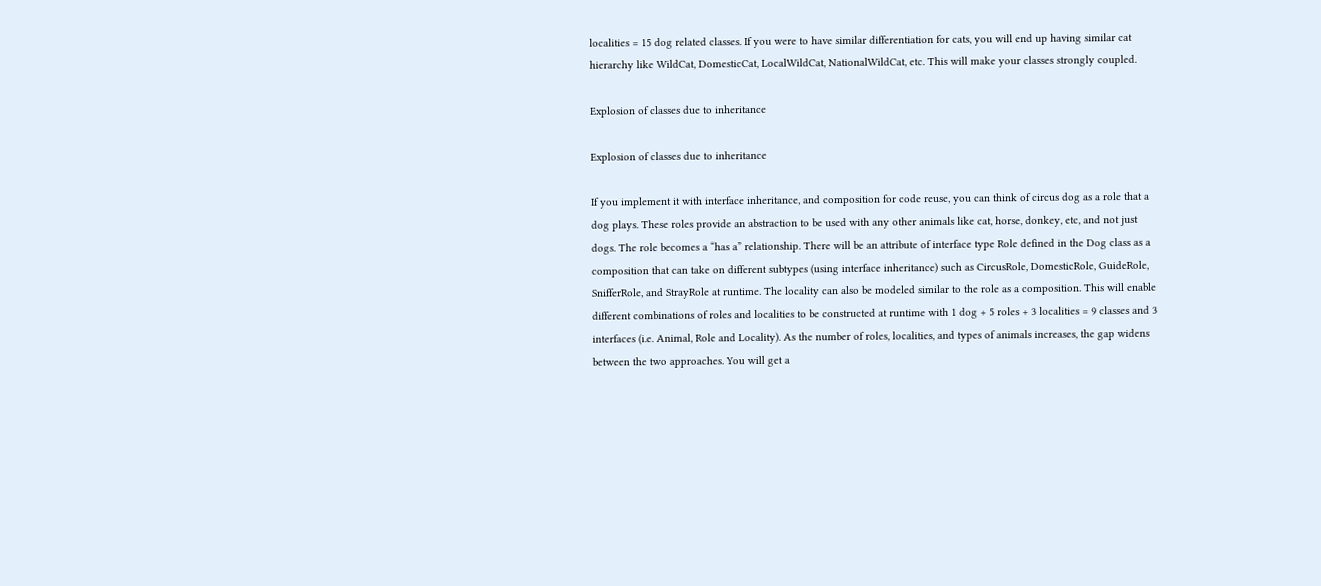localities = 15 dog related classes. If you were to have similar differentiation for cats, you will end up having similar cat hierarchy like WildCat, DomesticCat, LocalWildCat, NationalWildCat, etc. This will make your classes strongly coupled.

Explosion of classes due to inheritance

Explosion of classes due to inheritance

If you implement it with interface inheritance, and composition for code reuse, you can think of circus dog as a role that a dog plays. These roles provide an abstraction to be used with any other animals like cat, horse, donkey, etc, and not just dogs. The role becomes a “has a” relationship. There will be an attribute of interface type Role defined in the Dog class as a composition that can take on different subtypes (using interface inheritance) such as CircusRole, DomesticRole, GuideRole, SnifferRole, and StrayRole at runtime. The locality can also be modeled similar to the role as a composition. This will enable different combinations of roles and localities to be constructed at runtime with 1 dog + 5 roles + 3 localities = 9 classes and 3 interfaces (i.e. Animal, Role and Locality). As the number of roles, localities, and types of animals increases, the gap widens between the two approaches. You will get a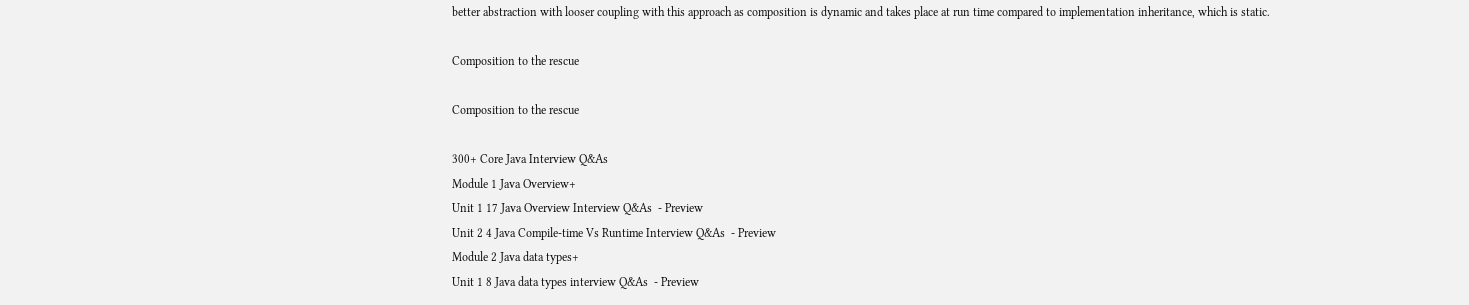better abstraction with looser coupling with this approach as composition is dynamic and takes place at run time compared to implementation inheritance, which is static.

Composition to the rescue

Composition to the rescue

300+ Core Java Interview Q&As
Module 1 Java Overview+
Unit 1 17 Java Overview Interview Q&As  - Preview
Unit 2 4 Java Compile-time Vs Runtime Interview Q&As  - Preview
Module 2 Java data types+
Unit 1 8 Java data types interview Q&As  - Preview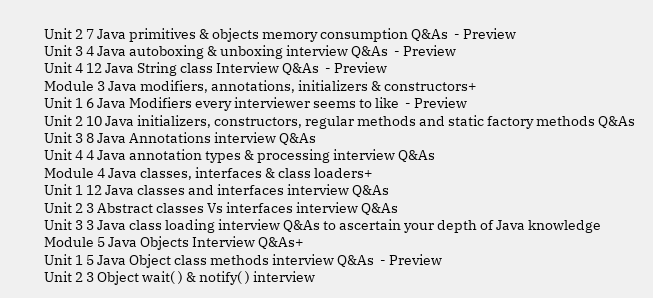Unit 2 7 Java primitives & objects memory consumption Q&As  - Preview
Unit 3 4 Java autoboxing & unboxing interview Q&As  - Preview
Unit 4 12 Java String class Interview Q&As  - Preview
Module 3 Java modifiers, annotations, initializers & constructors+
Unit 1 6 Java Modifiers every interviewer seems to like  - Preview
Unit 2 10 Java initializers, constructors, regular methods and static factory methods Q&As
Unit 3 8 Java Annotations interview Q&As
Unit 4 4 Java annotation types & processing interview Q&As
Module 4 Java classes, interfaces & class loaders+
Unit 1 12 Java classes and interfaces interview Q&As
Unit 2 3 Abstract classes Vs interfaces interview Q&As
Unit 3 3 Java class loading interview Q&As to ascertain your depth of Java knowledge
Module 5 Java Objects Interview Q&As+
Unit 1 5 Java Object class methods interview Q&As  - Preview
Unit 2 3 Object wait( ) & notify( ) interview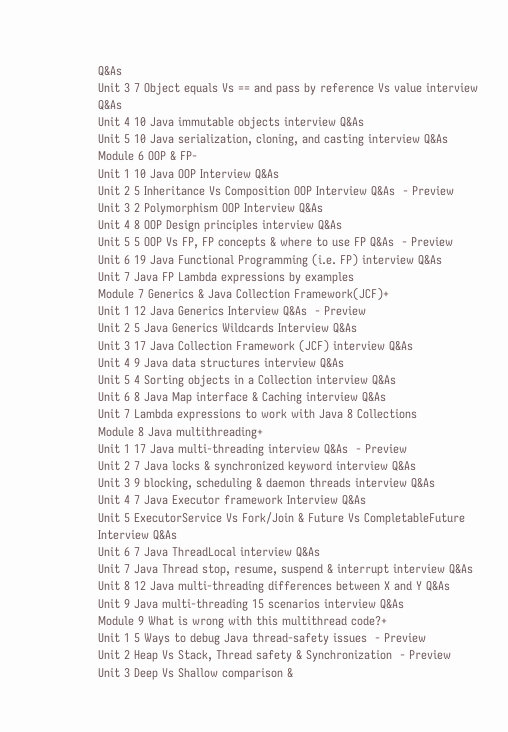Q&As
Unit 3 7 Object equals Vs == and pass by reference Vs value interview Q&As
Unit 4 10 Java immutable objects interview Q&As
Unit 5 10 Java serialization, cloning, and casting interview Q&As
Module 6 OOP & FP-
Unit 1 10 Java OOP Interview Q&As
Unit 2 5 Inheritance Vs Composition OOP Interview Q&As  - Preview
Unit 3 2 Polymorphism OOP Interview Q&As
Unit 4 8 OOP Design principles interview Q&As
Unit 5 5 OOP Vs FP, FP concepts & where to use FP Q&As  - Preview
Unit 6 19 Java Functional Programming (i.e. FP) interview Q&As
Unit 7 Java FP Lambda expressions by examples
Module 7 Generics & Java Collection Framework(JCF)+
Unit 1 12 Java Generics Interview Q&As  - Preview
Unit 2 5 Java Generics Wildcards Interview Q&As
Unit 3 17 Java Collection Framework (JCF) interview Q&As
Unit 4 9 Java data structures interview Q&As
Unit 5 4 Sorting objects in a Collection interview Q&As
Unit 6 8 Java Map interface & Caching interview Q&As
Unit 7 Lambda expressions to work with Java 8 Collections
Module 8 Java multithreading+
Unit 1 17 Java multi-threading interview Q&As  - Preview
Unit 2 7 Java locks & synchronized keyword interview Q&As
Unit 3 9 blocking, scheduling & daemon threads interview Q&As
Unit 4 7 Java Executor framework Interview Q&As
Unit 5 ExecutorService Vs Fork/Join & Future Vs CompletableFuture Interview Q&As
Unit 6 7 Java ThreadLocal interview Q&As
Unit 7 Java Thread stop, resume, suspend & interrupt interview Q&As
Unit 8 12 Java multi-threading differences between X and Y Q&As
Unit 9 Java multi-threading 15 scenarios interview Q&As
Module 9 What is wrong with this multithread code?+
Unit 1 5 Ways to debug Java thread-safety issues  - Preview
Unit 2 Heap Vs Stack, Thread safety & Synchronization  - Preview
Unit 3 Deep Vs Shallow comparison &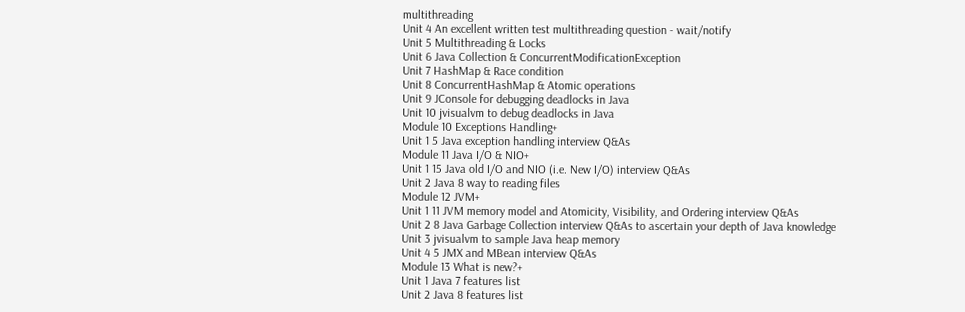multithreading
Unit 4 An excellent written test multithreading question - wait/notify
Unit 5 Multithreading & Locks
Unit 6 Java Collection & ConcurrentModificationException
Unit 7 HashMap & Race condition
Unit 8 ConcurrentHashMap & Atomic operations
Unit 9 JConsole for debugging deadlocks in Java
Unit 10 jvisualvm to debug deadlocks in Java
Module 10 Exceptions Handling+
Unit 1 5 Java exception handling interview Q&As
Module 11 Java I/O & NIO+
Unit 1 15 Java old I/O and NIO (i.e. New I/O) interview Q&As
Unit 2 Java 8 way to reading files
Module 12 JVM+
Unit 1 11 JVM memory model and Atomicity, Visibility, and Ordering interview Q&As
Unit 2 8 Java Garbage Collection interview Q&As to ascertain your depth of Java knowledge
Unit 3 jvisualvm to sample Java heap memory
Unit 4 5 JMX and MBean interview Q&As
Module 13 What is new?+
Unit 1 Java 7 features list
Unit 2 Java 8 features list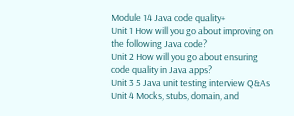Module 14 Java code quality+
Unit 1 How will you go about improving on the following Java code?
Unit 2 How will you go about ensuring code quality in Java apps?
Unit 3 5 Java unit testing interview Q&As
Unit 4 Mocks, stubs, domain, and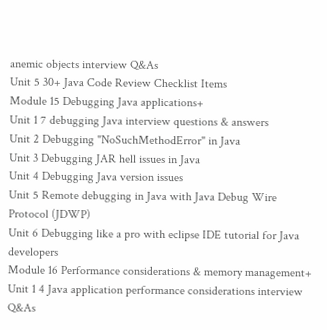anemic objects interview Q&As
Unit 5 30+ Java Code Review Checklist Items
Module 15 Debugging Java applications+
Unit 1 7 debugging Java interview questions & answers
Unit 2 Debugging "NoSuchMethodError" in Java
Unit 3 Debugging JAR hell issues in Java
Unit 4 Debugging Java version issues
Unit 5 Remote debugging in Java with Java Debug Wire Protocol (JDWP)
Unit 6 Debugging like a pro with eclipse IDE tutorial for Java developers
Module 16 Performance considerations & memory management+
Unit 1 4 Java application performance considerations interview Q&As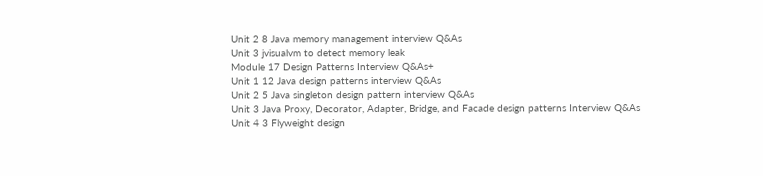Unit 2 8 Java memory management interview Q&As
Unit 3 jvisualvm to detect memory leak
Module 17 Design Patterns Interview Q&As+
Unit 1 12 Java design patterns interview Q&As
Unit 2 5 Java singleton design pattern interview Q&As
Unit 3 Java Proxy, Decorator, Adapter, Bridge, and Facade design patterns Interview Q&As
Unit 4 3 Flyweight design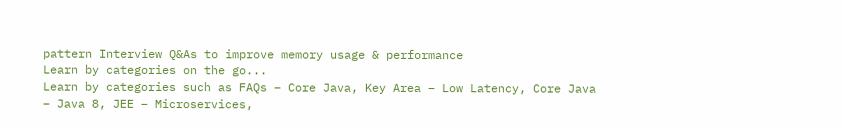pattern Interview Q&As to improve memory usage & performance
Learn by categories on the go...
Learn by categories such as FAQs – Core Java, Key Area – Low Latency, Core Java – Java 8, JEE – Microservices,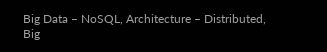Big Data – NoSQL, Architecture – Distributed, Big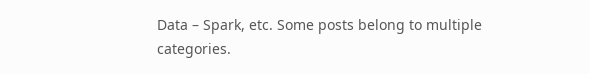Data – Spark, etc. Some posts belong to multiple categories.